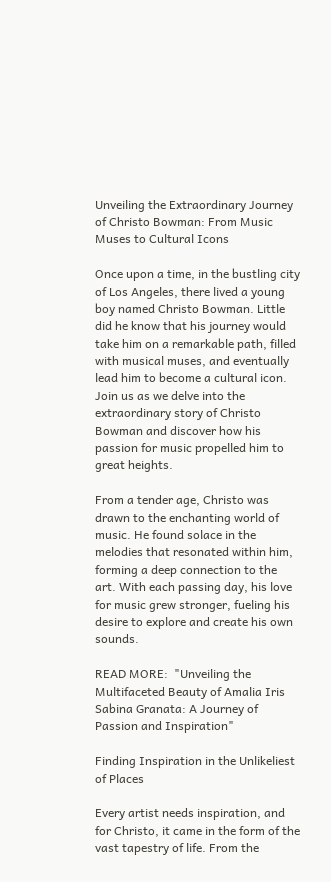Unveiling the Extraordinary Journey of Christo Bowman: From Music Muses to Cultural Icons

Once upon a time, in the bustling city of Los Angeles, there lived a young boy named Christo Bowman. Little did he know that his journey would take him on a remarkable path, filled with musical muses, and eventually lead him to become a cultural icon. Join us as we delve into the extraordinary story of Christo Bowman and discover how his passion for music propelled him to great heights.

From a tender age, Christo was drawn to the enchanting world of music. He found solace in the melodies that resonated within him, forming a deep connection to the art. With each passing day, his love for music grew stronger, fueling his desire to explore and create his own sounds.

READ MORE:  "Unveiling the Multifaceted Beauty of Amalia Iris Sabina Granata: A Journey of Passion and Inspiration"

Finding Inspiration in the Unlikeliest of Places

Every artist needs inspiration, and for Christo, it came in the form of the vast tapestry of life. From the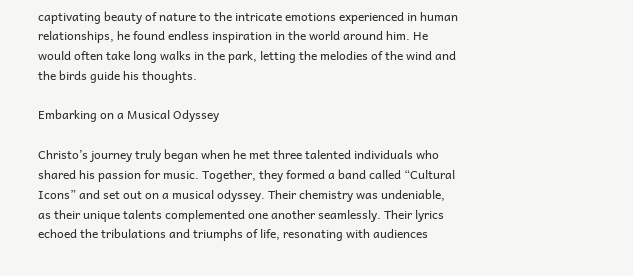captivating beauty of nature to the intricate emotions experienced in human relationships, he found endless inspiration in the world around him. He would often take long walks in the park, letting the melodies of the wind and the birds guide his thoughts.

Embarking on a Musical Odyssey

Christo’s journey truly began when he met three talented individuals who shared his passion for music. Together, they formed a band called “Cultural Icons” and set out on a musical odyssey. Their chemistry was undeniable, as their unique talents complemented one another seamlessly. Their lyrics echoed the tribulations and triumphs of life, resonating with audiences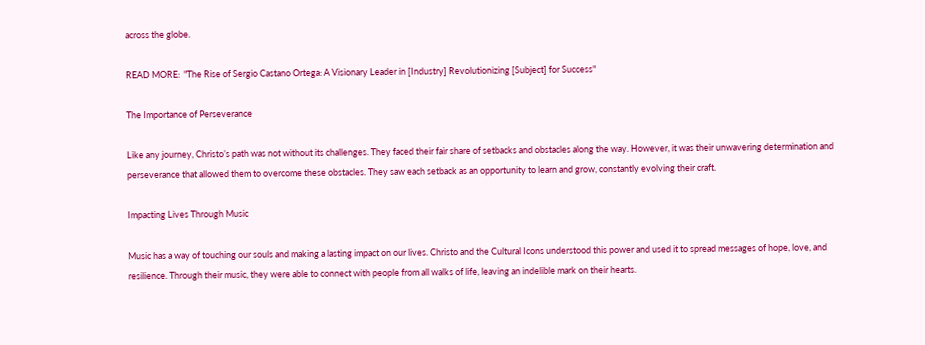across the globe.

READ MORE:  "The Rise of Sergio Castano Ortega: A Visionary Leader in [Industry] Revolutionizing [Subject] for Success"

The Importance of Perseverance

Like any journey, Christo’s path was not without its challenges. They faced their fair share of setbacks and obstacles along the way. However, it was their unwavering determination and perseverance that allowed them to overcome these obstacles. They saw each setback as an opportunity to learn and grow, constantly evolving their craft.

Impacting Lives Through Music

Music has a way of touching our souls and making a lasting impact on our lives. Christo and the Cultural Icons understood this power and used it to spread messages of hope, love, and resilience. Through their music, they were able to connect with people from all walks of life, leaving an indelible mark on their hearts.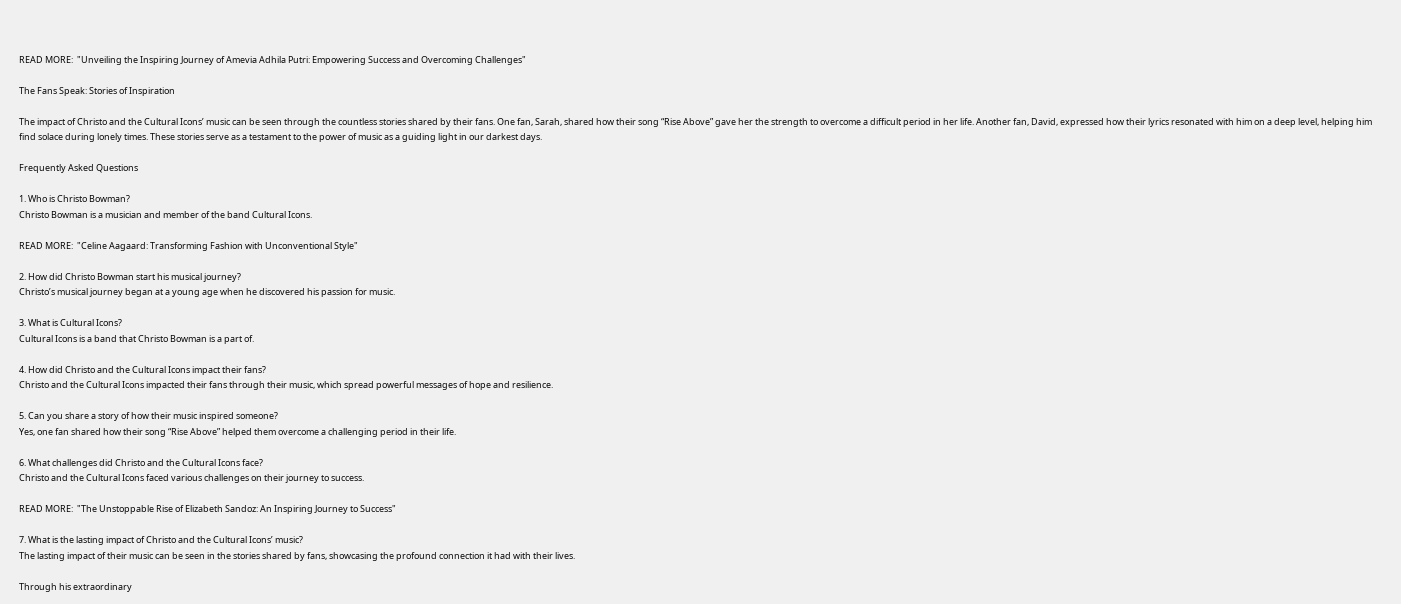READ MORE:  "Unveiling the Inspiring Journey of Amevia Adhila Putri: Empowering Success and Overcoming Challenges"

The Fans Speak: Stories of Inspiration

The impact of Christo and the Cultural Icons’ music can be seen through the countless stories shared by their fans. One fan, Sarah, shared how their song “Rise Above” gave her the strength to overcome a difficult period in her life. Another fan, David, expressed how their lyrics resonated with him on a deep level, helping him find solace during lonely times. These stories serve as a testament to the power of music as a guiding light in our darkest days.

Frequently Asked Questions

1. Who is Christo Bowman?
Christo Bowman is a musician and member of the band Cultural Icons.

READ MORE:  "Celine Aagaard: Transforming Fashion with Unconventional Style"

2. How did Christo Bowman start his musical journey?
Christo’s musical journey began at a young age when he discovered his passion for music.

3. What is Cultural Icons?
Cultural Icons is a band that Christo Bowman is a part of.

4. How did Christo and the Cultural Icons impact their fans?
Christo and the Cultural Icons impacted their fans through their music, which spread powerful messages of hope and resilience.

5. Can you share a story of how their music inspired someone?
Yes, one fan shared how their song “Rise Above” helped them overcome a challenging period in their life.

6. What challenges did Christo and the Cultural Icons face?
Christo and the Cultural Icons faced various challenges on their journey to success.

READ MORE:  "The Unstoppable Rise of Elizabeth Sandoz: An Inspiring Journey to Success"

7. What is the lasting impact of Christo and the Cultural Icons’ music?
The lasting impact of their music can be seen in the stories shared by fans, showcasing the profound connection it had with their lives.

Through his extraordinary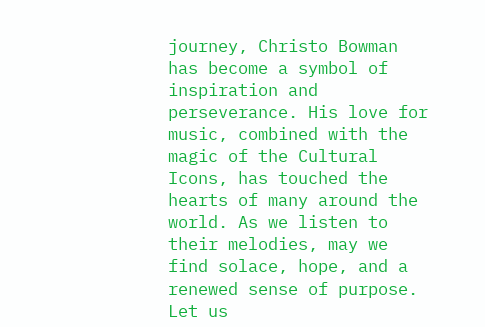journey, Christo Bowman has become a symbol of inspiration and perseverance. His love for music, combined with the magic of the Cultural Icons, has touched the hearts of many around the world. As we listen to their melodies, may we find solace, hope, and a renewed sense of purpose. Let us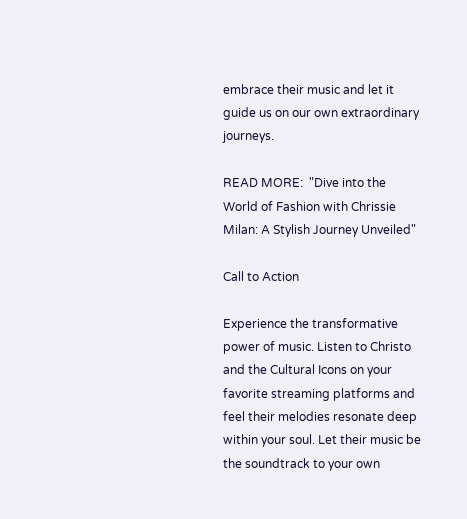embrace their music and let it guide us on our own extraordinary journeys.

READ MORE:  "Dive into the World of Fashion with Chrissie Milan: A Stylish Journey Unveiled"

Call to Action

Experience the transformative power of music. Listen to Christo and the Cultural Icons on your favorite streaming platforms and feel their melodies resonate deep within your soul. Let their music be the soundtrack to your own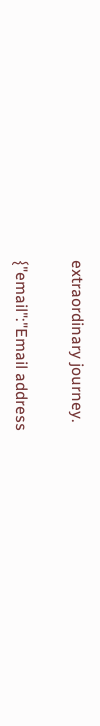extraordinary journey.

{"email":"Email address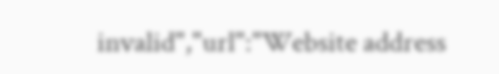invalid","url":"Website address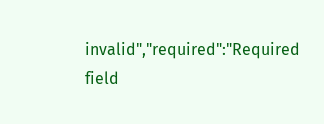invalid","required":"Required field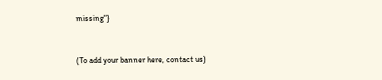missing"}


(To add your banner here, contact us)